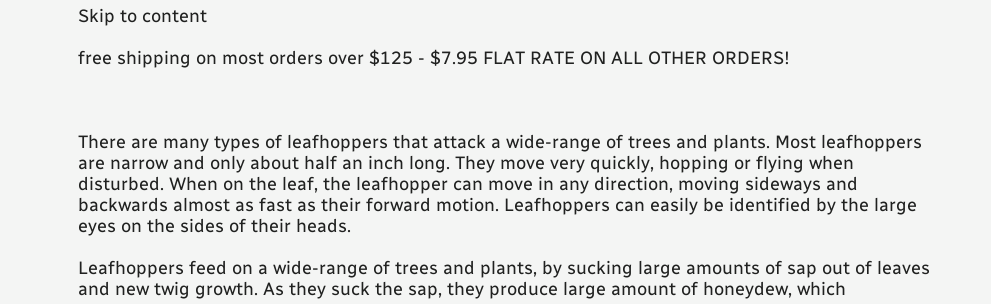Skip to content

free shipping on most orders over $125 - $7.95 FLAT RATE ON ALL OTHER ORDERS!



There are many types of leafhoppers that attack a wide-range of trees and plants. Most leafhoppers are narrow and only about half an inch long. They move very quickly, hopping or flying when disturbed. When on the leaf, the leafhopper can move in any direction, moving sideways and backwards almost as fast as their forward motion. Leafhoppers can easily be identified by the large eyes on the sides of their heads.

Leafhoppers feed on a wide-range of trees and plants, by sucking large amounts of sap out of leaves and new twig growth. As they suck the sap, they produce large amount of honeydew, which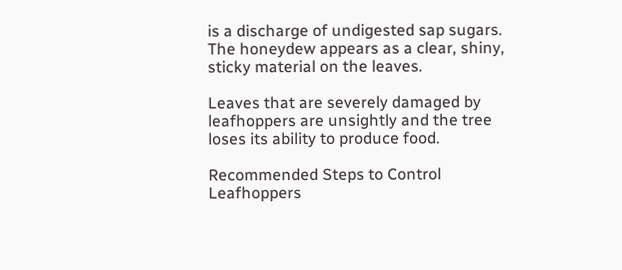is a discharge of undigested sap sugars. The honeydew appears as a clear, shiny, sticky material on the leaves.

Leaves that are severely damaged by leafhoppers are unsightly and the tree loses its ability to produce food.

Recommended Steps to Control Leafhoppers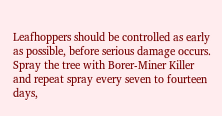Leafhoppers should be controlled as early as possible, before serious damage occurs. Spray the tree with Borer-Miner Killer and repeat spray every seven to fourteen days,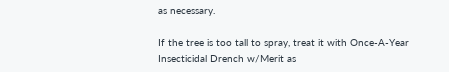as necessary.

If the tree is too tall to spray, treat it with Once-A-Year Insecticidal Drench w/Merit as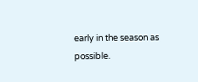early in the season as possible.